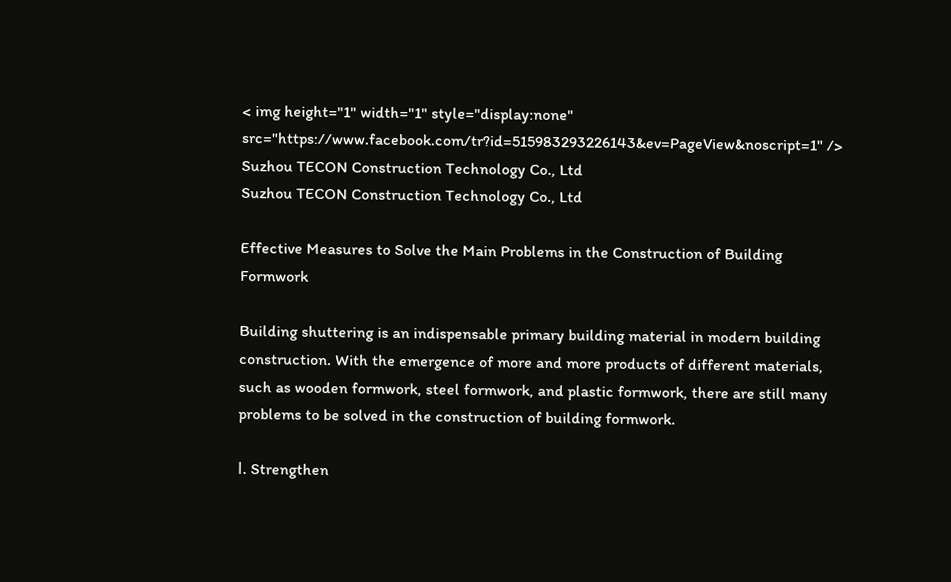< img height="1" width="1" style="display:none" src="https://www.facebook.com/tr?id=515983293226143&ev=PageView&noscript=1" />
Suzhou TECON Construction Technology Co., Ltd
Suzhou TECON Construction Technology Co., Ltd

Effective Measures to Solve the Main Problems in the Construction of Building Formwork

Building shuttering is an indispensable primary building material in modern building construction. With the emergence of more and more products of different materials, such as wooden formwork, steel formwork, and plastic formwork, there are still many problems to be solved in the construction of building formwork.

Ⅰ. Strengthen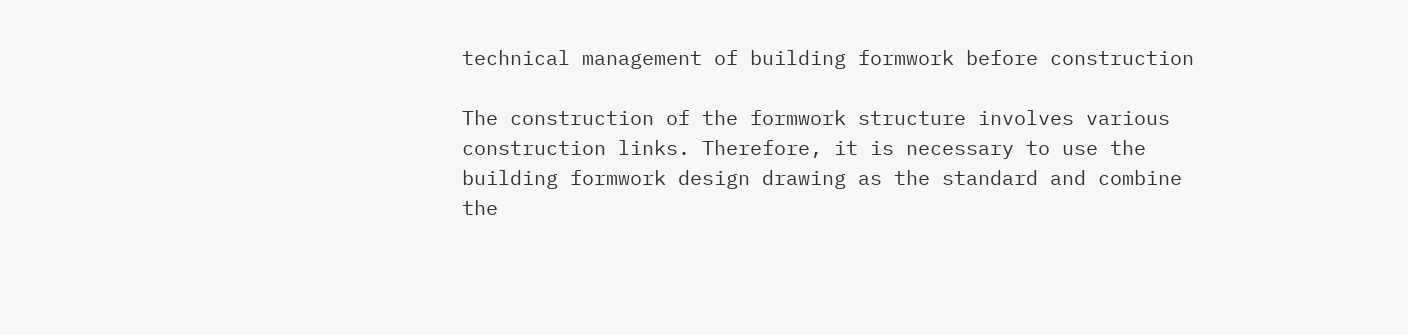technical management of building formwork before construction

The construction of the formwork structure involves various construction links. Therefore, it is necessary to use the building formwork design drawing as the standard and combine the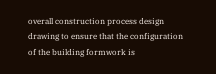overall construction process design drawing to ensure that the configuration of the building formwork is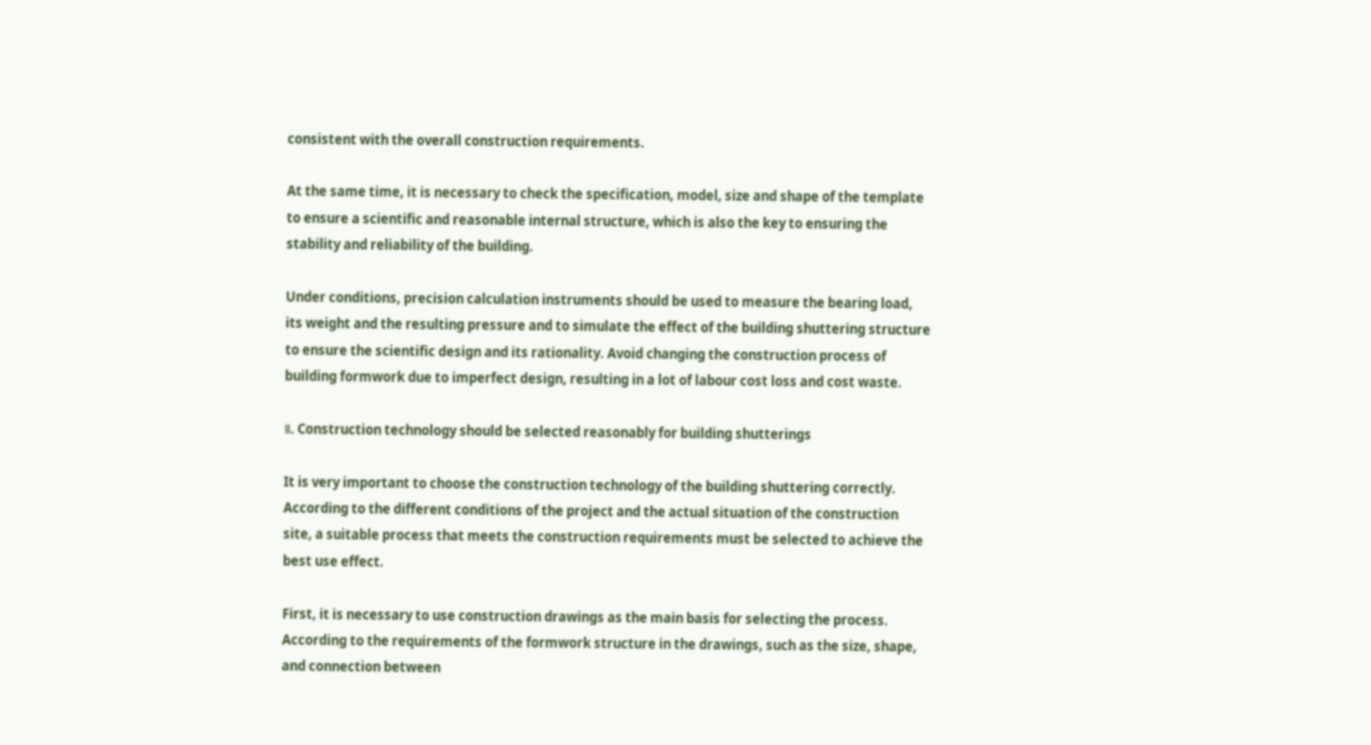consistent with the overall construction requirements.

At the same time, it is necessary to check the specification, model, size and shape of the template to ensure a scientific and reasonable internal structure, which is also the key to ensuring the stability and reliability of the building.

Under conditions, precision calculation instruments should be used to measure the bearing load, its weight and the resulting pressure and to simulate the effect of the building shuttering structure to ensure the scientific design and its rationality. Avoid changing the construction process of building formwork due to imperfect design, resulting in a lot of labour cost loss and cost waste.

Ⅱ. Construction technology should be selected reasonably for building shutterings

It is very important to choose the construction technology of the building shuttering correctly. According to the different conditions of the project and the actual situation of the construction site, a suitable process that meets the construction requirements must be selected to achieve the best use effect.

First, it is necessary to use construction drawings as the main basis for selecting the process. According to the requirements of the formwork structure in the drawings, such as the size, shape, and connection between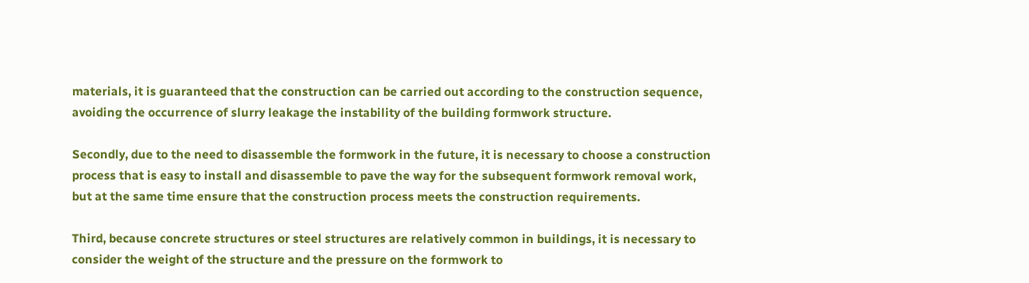materials, it is guaranteed that the construction can be carried out according to the construction sequence, avoiding the occurrence of slurry leakage the instability of the building formwork structure.

Secondly, due to the need to disassemble the formwork in the future, it is necessary to choose a construction process that is easy to install and disassemble to pave the way for the subsequent formwork removal work, but at the same time ensure that the construction process meets the construction requirements.

Third, because concrete structures or steel structures are relatively common in buildings, it is necessary to consider the weight of the structure and the pressure on the formwork to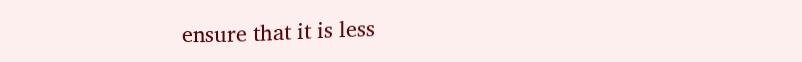ensure that it is less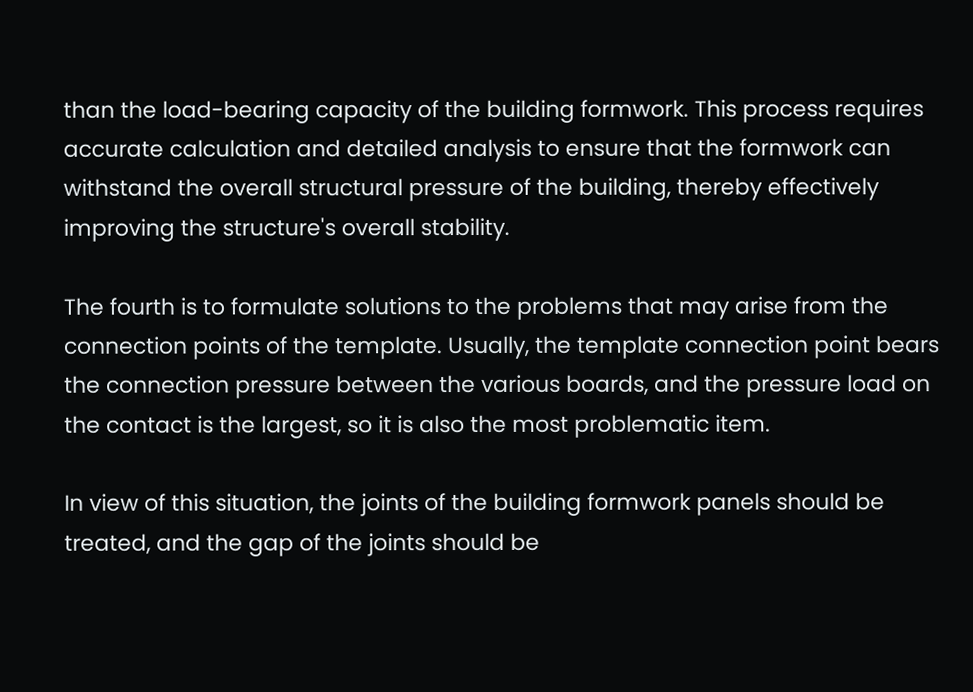than the load-bearing capacity of the building formwork. This process requires accurate calculation and detailed analysis to ensure that the formwork can withstand the overall structural pressure of the building, thereby effectively improving the structure's overall stability.

The fourth is to formulate solutions to the problems that may arise from the connection points of the template. Usually, the template connection point bears the connection pressure between the various boards, and the pressure load on the contact is the largest, so it is also the most problematic item.

In view of this situation, the joints of the building formwork panels should be treated, and the gap of the joints should be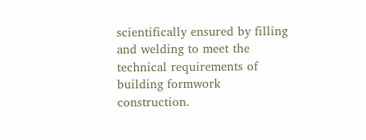scientifically ensured by filling and welding to meet the technical requirements of building formwork construction.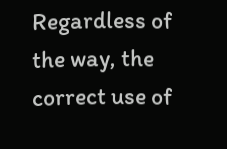Regardless of the way, the correct use of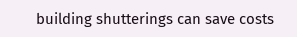building shutterings can save costs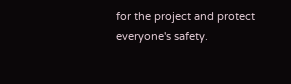for the project and protect everyone's safety.